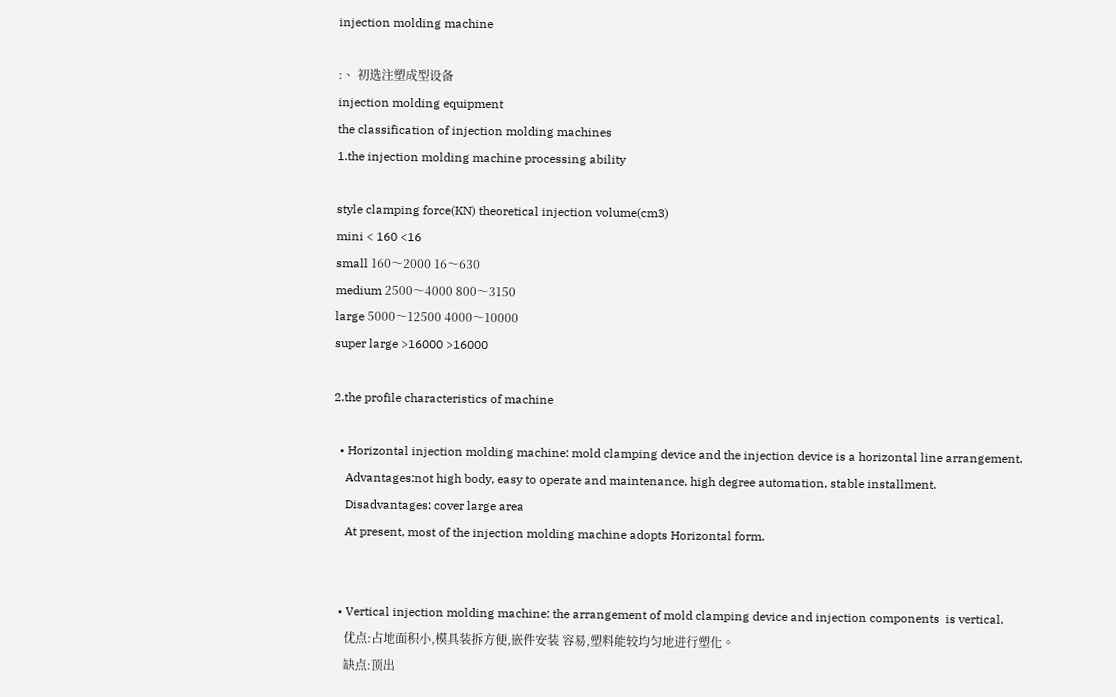injection molding machine

:、 初选注塑成型设备
injection molding equipment
the classification of injection molding machines
1.the injection molding machine processing ability

style clamping force(KN) theoretical injection volume(cm3)
mini < 160 <16
small 160〜2000 16〜630
medium 2500〜4000 800〜3150
large 5000〜12500 4000〜10000
super large >16000 >16000

2.the profile characteristics of machine

  • Horizontal injection molding machine: mold clamping device and the injection device is a horizontal line arrangement.
    Advantages:not high body, easy to operate and maintenance, high degree automation, stable installment.
    Disadvantages: cover large area
    At present, most of the injection molding machine adopts Horizontal form.


  • Vertical injection molding machine: the arrangement of mold clamping device and injection components  is vertical.
    优点:占地面积小,模具装拆方便,嵌件安装 容易,塑料能较均匀地进行塑化。
    缺点:顶出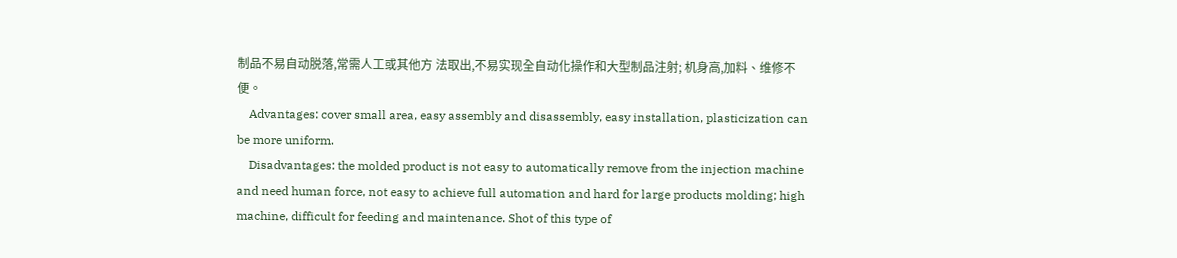制品不易自动脱落,常需人工或其他方 法取出,不易实现全自动化操作和大型制品注射; 机身高,加料、维修不便。
    Advantages: cover small area, easy assembly and disassembly, easy installation, plasticization can be more uniform.
    Disadvantages: the molded product is not easy to automatically remove from the injection machine and need human force, not easy to achieve full automation and hard for large products molding; high machine, difficult for feeding and maintenance. Shot of this type of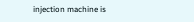injection machine is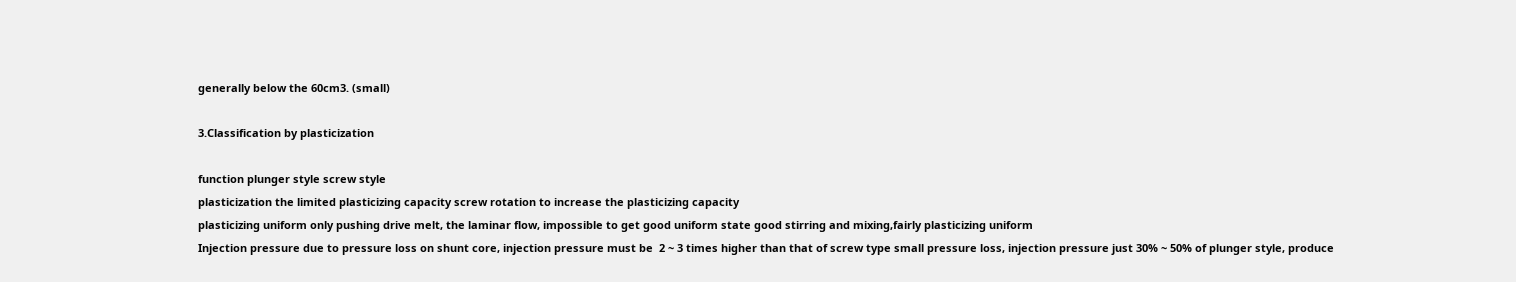generally below the 60cm3. (small)

3.Classification by plasticization

function plunger style screw style
plasticization the limited plasticizing capacity screw rotation to increase the plasticizing capacity
plasticizing uniform only pushing drive melt, the laminar flow, impossible to get good uniform state good stirring and mixing,fairly plasticizing uniform
Injection pressure due to pressure loss on shunt core, injection pressure must be  2 ~ 3 times higher than that of screw type small pressure loss, injection pressure just 30% ~ 50% of plunger style, produce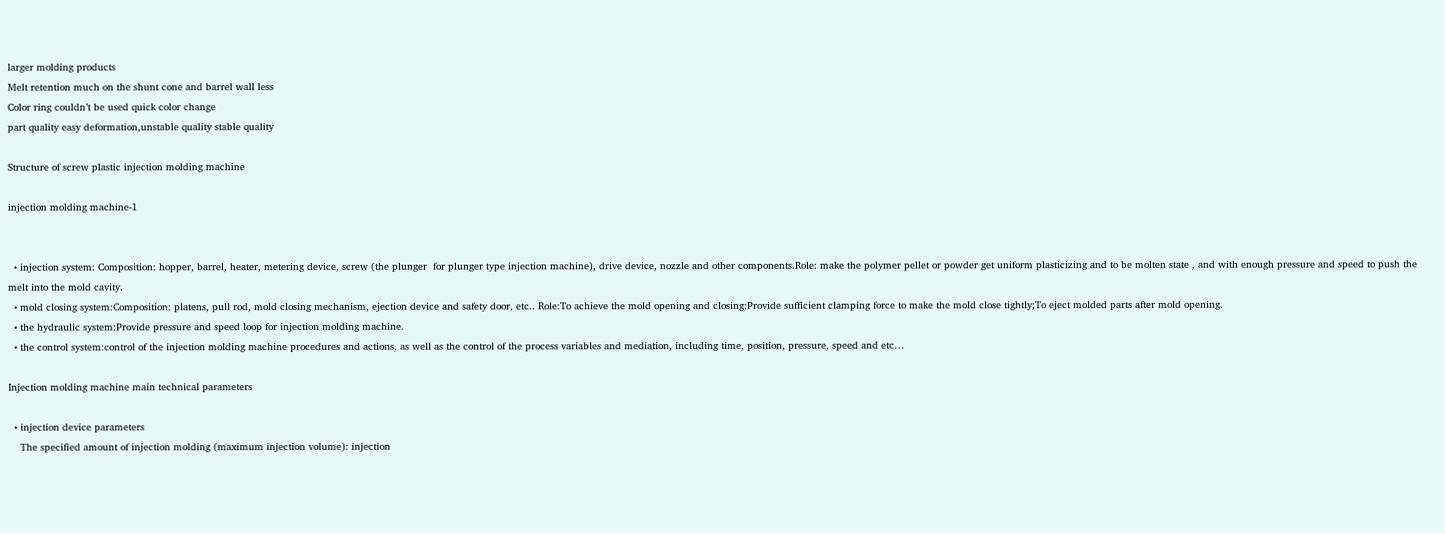larger molding products
Melt retention much on the shunt cone and barrel wall less
Color ring couldn’t be used quick color change
part quality easy deformation,unstable quality stable quality

Structure of screw plastic injection molding machine

injection molding machine-1


  • injection system: Composition: hopper, barrel, heater, metering device, screw (the plunger  for plunger type injection machine), drive device, nozzle and other components.Role: make the polymer pellet or powder get uniform plasticizing and to be molten state , and with enough pressure and speed to push the melt into the mold cavity.
  • mold closing system:Composition: platens, pull rod, mold closing mechanism, ejection device and safety door, etc.. Role:To achieve the mold opening and closing;Provide sufficient clamping force to make the mold close tightly;To eject molded parts after mold opening.
  • the hydraulic system:Provide pressure and speed loop for injection molding machine.
  • the control system:control of the injection molding machine procedures and actions, as well as the control of the process variables and mediation, including time, position, pressure, speed and etc…

Injection molding machine main technical parameters

  • injection device parameters
    The specified amount of injection molding (maximum injection volume): injection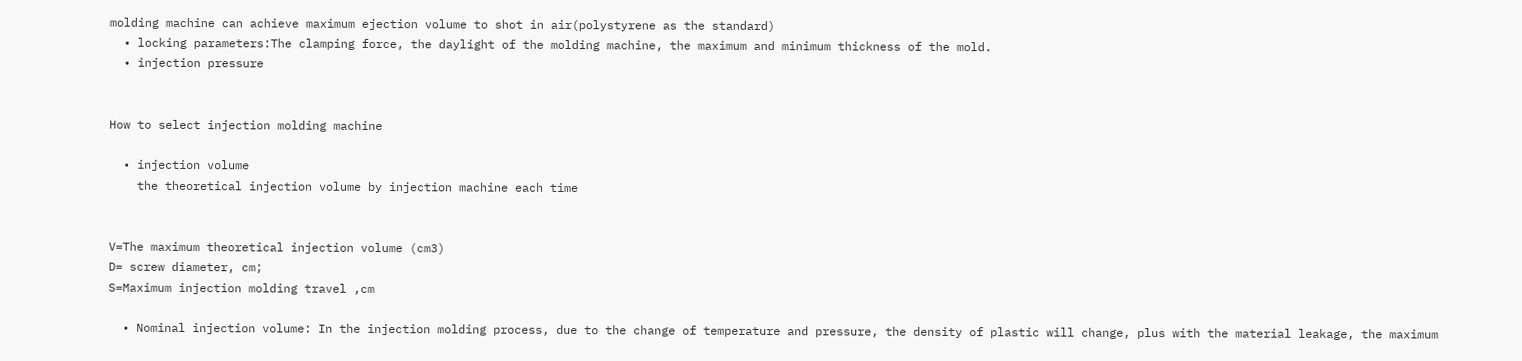molding machine can achieve maximum ejection volume to shot in air(polystyrene as the standard)
  • locking parameters:The clamping force, the daylight of the molding machine, the maximum and minimum thickness of the mold.
  • injection pressure


How to select injection molding machine

  • injection volume
    the theoretical injection volume by injection machine each time


V=The maximum theoretical injection volume (cm3)
D= screw diameter, cm;
S=Maximum injection molding travel ,cm

  • Nominal injection volume: In the injection molding process, due to the change of temperature and pressure, the density of plastic will change, plus with the material leakage, the maximum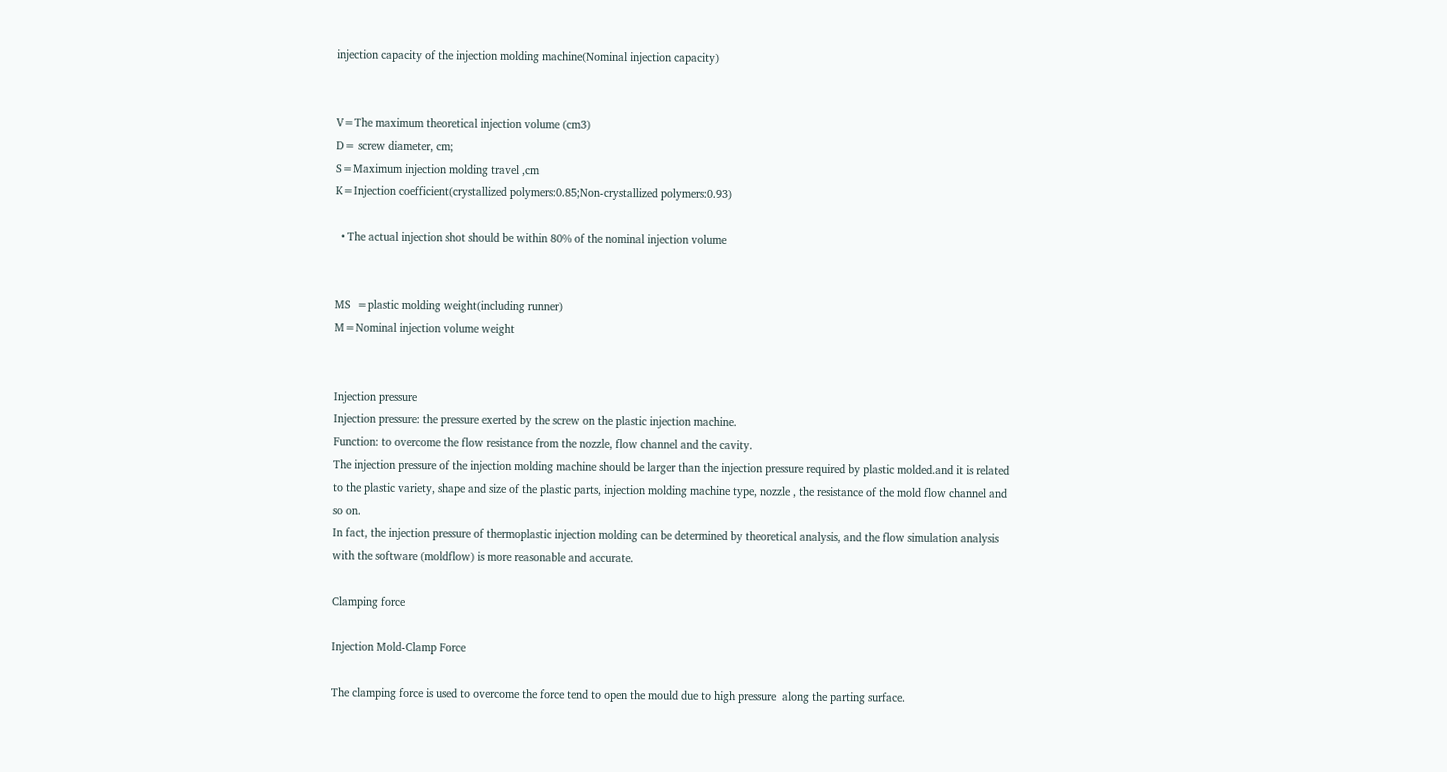injection capacity of the injection molding machine(Nominal injection capacity)


V=The maximum theoretical injection volume (cm3)
D= screw diameter, cm;
S=Maximum injection molding travel ,cm
K=Injection coefficient(crystallized polymers:0.85;Non-crystallized polymers:0.93)

  • The actual injection shot should be within 80% of the nominal injection volume


MS  =plastic molding weight(including runner)
M=Nominal injection volume weight


Injection pressure
Injection pressure: the pressure exerted by the screw on the plastic injection machine.
Function: to overcome the flow resistance from the nozzle, flow channel and the cavity.
The injection pressure of the injection molding machine should be larger than the injection pressure required by plastic molded.and it is related to the plastic variety, shape and size of the plastic parts, injection molding machine type, nozzle , the resistance of the mold flow channel and so on.
In fact, the injection pressure of thermoplastic injection molding can be determined by theoretical analysis, and the flow simulation analysis with the software (moldflow) is more reasonable and accurate.

Clamping force

Injection Mold-Clamp Force

The clamping force is used to overcome the force tend to open the mould due to high pressure  along the parting surface.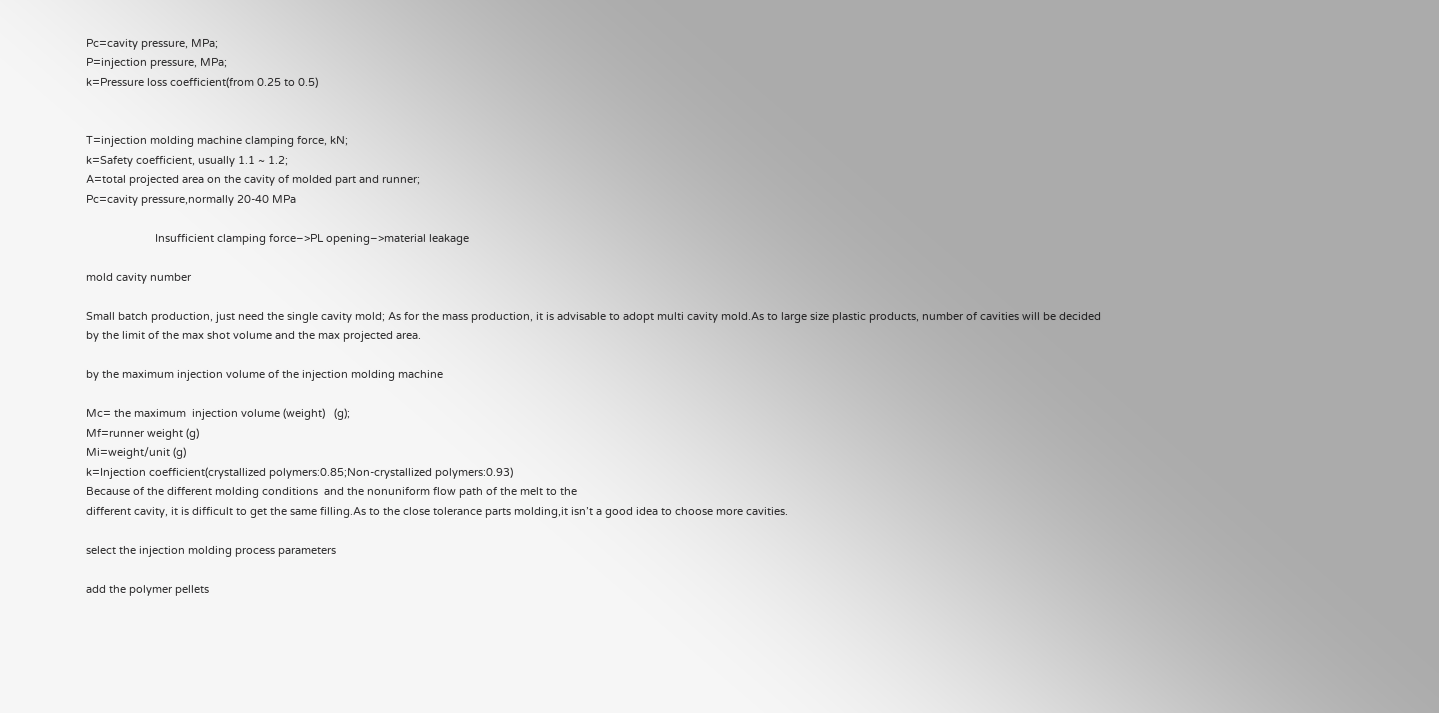Pc=cavity pressure, MPa;
P=injection pressure, MPa;
k=Pressure loss coefficient(from 0.25 to 0.5)


T=injection molding machine clamping force, kN;
k=Safety coefficient, usually 1.1 ~ 1.2;
A=total projected area on the cavity of molded part and runner;
Pc=cavity pressure,normally 20-40 MPa

                       Insufficient clamping force–>PL opening–>material leakage

mold cavity number

Small batch production, just need the single cavity mold; As for the mass production, it is advisable to adopt multi cavity mold.As to large size plastic products, number of cavities will be decided by the limit of the max shot volume and the max projected area.

by the maximum injection volume of the injection molding machine

Mc= the maximum  injection volume (weight)   (g);
Mf=runner weight (g)
Mi=weight/unit (g)
k=Injection coefficient(crystallized polymers:0.85;Non-crystallized polymers:0.93)
Because of the different molding conditions  and the nonuniform flow path of the melt to the
different cavity, it is difficult to get the same filling.As to the close tolerance parts molding,it isn’t a good idea to choose more cavities.

select the injection molding process parameters

add the polymer pellets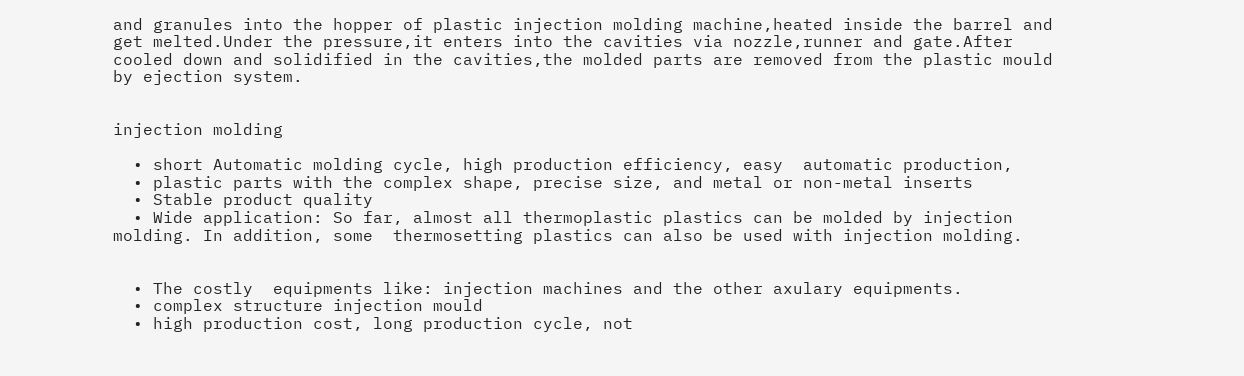and granules into the hopper of plastic injection molding machine,heated inside the barrel and get melted.Under the pressure,it enters into the cavities via nozzle,runner and gate.After cooled down and solidified in the cavities,the molded parts are removed from the plastic mould by ejection system.


injection molding

  • short Automatic molding cycle, high production efficiency, easy  automatic production,
  • plastic parts with the complex shape, precise size, and metal or non-metal inserts
  • Stable product quality
  • Wide application: So far, almost all thermoplastic plastics can be molded by injection molding. In addition, some  thermosetting plastics can also be used with injection molding.


  • The costly  equipments like: injection machines and the other axulary equipments.
  • complex structure injection mould
  • high production cost, long production cycle, not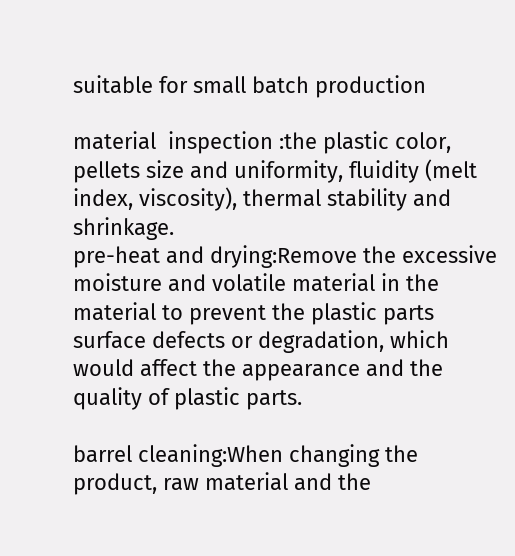suitable for small batch production

material  inspection :the plastic color, pellets size and uniformity, fluidity (melt index, viscosity), thermal stability and shrinkage.
pre-heat and drying:Remove the excessive moisture and volatile material in the material to prevent the plastic parts surface defects or degradation, which would affect the appearance and the quality of plastic parts.

barrel cleaning:When changing the product, raw material and the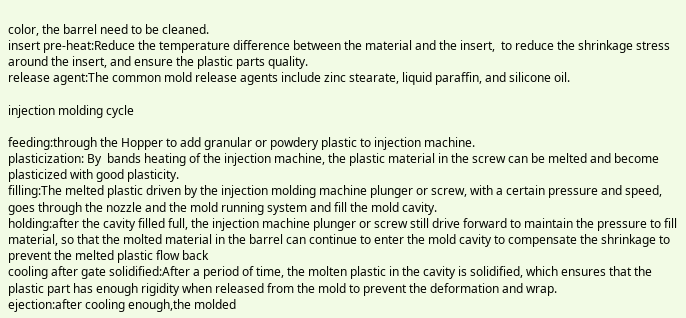color, the barrel need to be cleaned.
insert pre-heat:Reduce the temperature difference between the material and the insert,  to reduce the shrinkage stress around the insert, and ensure the plastic parts quality.
release agent:The common mold release agents include zinc stearate, liquid paraffin, and silicone oil.

injection molding cycle

feeding:through the Hopper to add granular or powdery plastic to injection machine.
plasticization: By  bands heating of the injection machine, the plastic material in the screw can be melted and become  plasticized with good plasticity.
filling:The melted plastic driven by the injection molding machine plunger or screw, with a certain pressure and speed, goes through the nozzle and the mold running system and fill the mold cavity.
holding:after the cavity filled full, the injection machine plunger or screw still drive forward to maintain the pressure to fill material, so that the molted material in the barrel can continue to enter the mold cavity to compensate the shrinkage to prevent the melted plastic flow back
cooling after gate solidified:After a period of time, the molten plastic in the cavity is solidified, which ensures that the plastic part has enough rigidity when released from the mold to prevent the deformation and wrap.
ejection:after cooling enough,the molded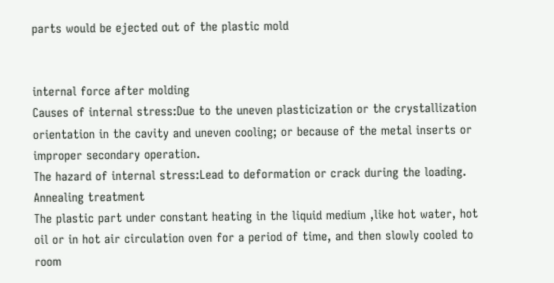parts would be ejected out of the plastic mold


internal force after molding
Causes of internal stress:Due to the uneven plasticization or the crystallization orientation in the cavity and uneven cooling; or because of the metal inserts or improper secondary operation.
The hazard of internal stress:Lead to deformation or crack during the loading.
Annealing treatment
The plastic part under constant heating in the liquid medium ,like hot water, hot oil or in hot air circulation oven for a period of time, and then slowly cooled to room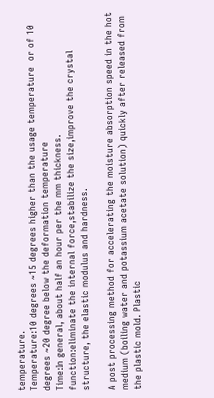temperature.
Temperature:10 degrees ~15 degrees higher than the usage temperature  or of 10 degrees ~20 degree below the deformation temperature
Time:In general, about half an hour per the mm thickness.
function:eliminate the internal force,stabilize the size,improve the crystal structure, the elastic modulus and hardness.

A post processing method for accelerating the moisture absorption speed in the hot medium (boiling water and potassium acetate solution) quickly after released from the plastic mold. Plastic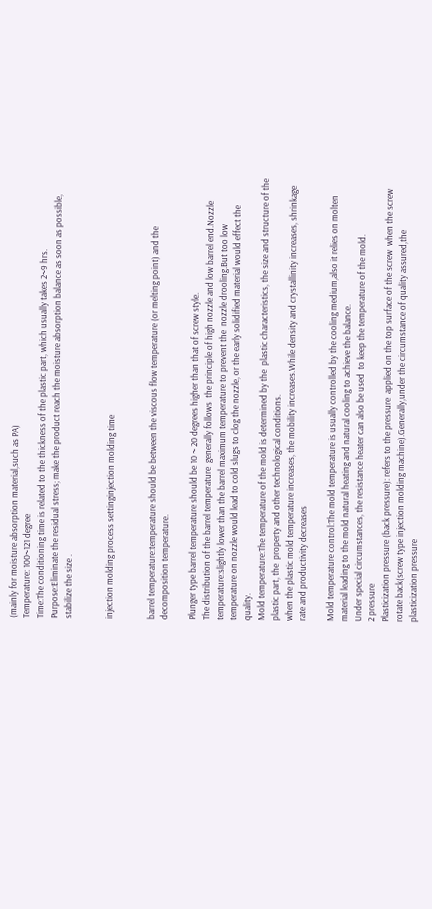(mainly for moisture absorption material,such as PA)
Temperature: 100~121 degree
Time:The conditioning time is related to the thickness of the plastic part, which usually takes 2~9 hrs.
Purpose:Eliminate the residual stress; make the product reach the moisture absorption balance as soon as possible, stabilize the size .


injection molding process settinginjection molding time


barrel temperature:temperature should be between the viscous flow temperature (or melting point) and the decomposition temperature.

Plunger type barrel temperature should be 10 ~ 20 degrees higher than that of screw style.
The distribution of the barrel temperature  generally follows  the principle of high nozzle and low barrel end.Nozzle temperature:slightly lower than the barrel maximum temperature to prevent the  nozzle drooling.But too low temperature on nozzle would lead to cold slugs to clog the nozzle, or the early solidified material would effect the quality.
Mold temperature:The temperature of the mold is determined by the  plastic characteristics, the size and structure of the plastic part, the  property and other technological conditions.
when the plastic mold temperature increases, the mobility increases.While density and crystallinity increases, shrinkage rate and productivity decreases

Mold temperature control:The mold temperature is usually controlled by the cooling medium,also it relies on molten material leading to the mold natural heating and natural cooling to achieve the balance.
Under special circumstances, the resistance heater can also be used  to keep the temperature of the mold.
2 pressure
Plasticization pressure (back pressure): refers to the pressure  applied on the top surface of the screw  when the screw rotate back(screw type injection molding machine).Generally,under the circumstance of quality assured,the plasticization pressure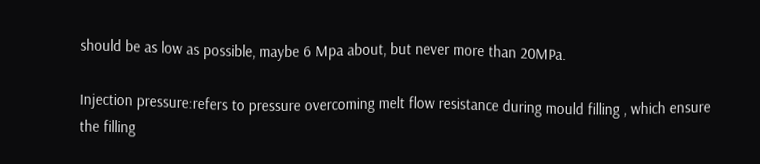should be as low as possible, maybe 6 Mpa about, but never more than 20MPa.

Injection pressure:refers to pressure overcoming melt flow resistance during mould filling , which ensure the filling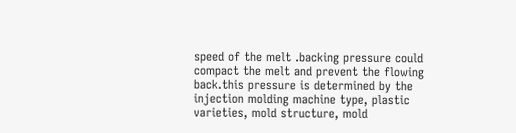speed of the melt .backing pressure could  compact the melt and prevent the flowing back.this pressure is determined by the injection molding machine type, plastic varieties, mold structure, mold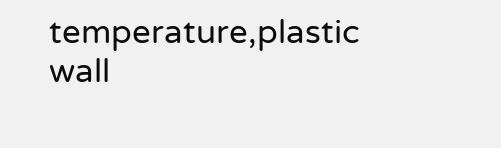temperature,plastic wall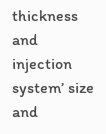thickness and injection system’ size and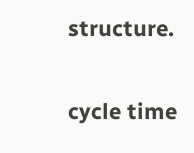structure.

cycle time